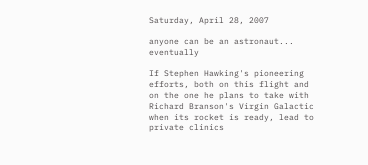Saturday, April 28, 2007

anyone can be an astronaut... eventually

If Stephen Hawking's pioneering efforts, both on this flight and on the one he plans to take with Richard Branson's Virgin Galactic when its rocket is ready, lead to private clinics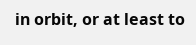in orbit, or at least to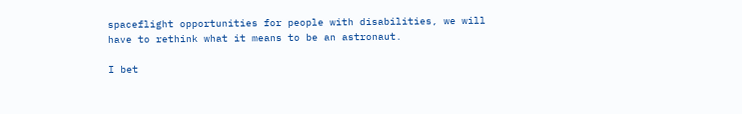spaceflight opportunities for people with disabilities, we will have to rethink what it means to be an astronaut.

I bet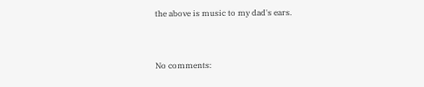the above is music to my dad's ears.


No comments: